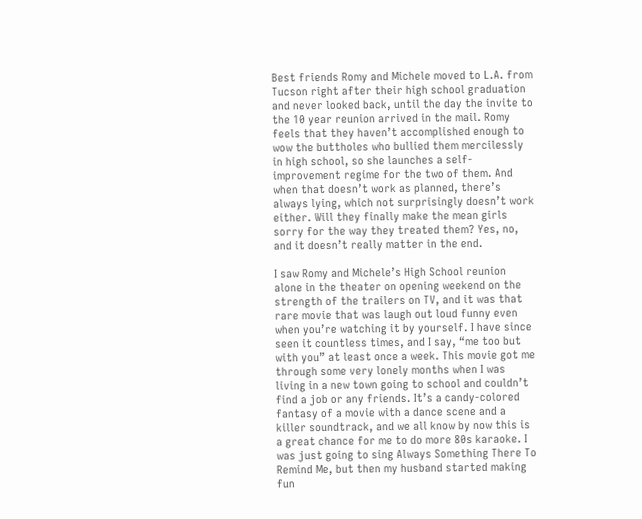Best friends Romy and Michele moved to L.A. from Tucson right after their high school graduation and never looked back, until the day the invite to the 10 year reunion arrived in the mail. Romy feels that they haven’t accomplished enough to wow the buttholes who bullied them mercilessly in high school, so she launches a self-improvement regime for the two of them. And when that doesn’t work as planned, there’s always lying, which not surprisingly doesn’t work either. Will they finally make the mean girls sorry for the way they treated them? Yes, no, and it doesn’t really matter in the end.

I saw Romy and Michele’s High School reunion alone in the theater on opening weekend on the strength of the trailers on TV, and it was that rare movie that was laugh out loud funny even when you’re watching it by yourself. I have since seen it countless times, and I say, “me too but with you” at least once a week. This movie got me through some very lonely months when I was living in a new town going to school and couldn’t find a job or any friends. It’s a candy-colored fantasy of a movie with a dance scene and a killer soundtrack, and we all know by now this is a great chance for me to do more 80s karaoke. I was just going to sing Always Something There To Remind Me, but then my husband started making fun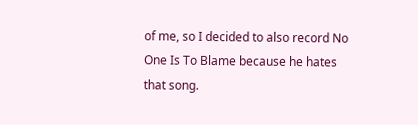of me, so I decided to also record No One Is To Blame because he hates that song.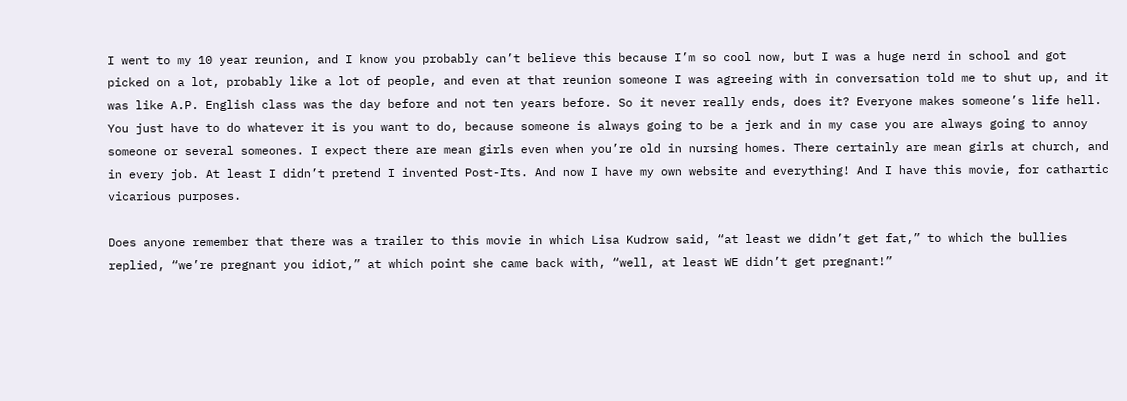I went to my 10 year reunion, and I know you probably can’t believe this because I’m so cool now, but I was a huge nerd in school and got picked on a lot, probably like a lot of people, and even at that reunion someone I was agreeing with in conversation told me to shut up, and it was like A.P. English class was the day before and not ten years before. So it never really ends, does it? Everyone makes someone’s life hell. You just have to do whatever it is you want to do, because someone is always going to be a jerk and in my case you are always going to annoy someone or several someones. I expect there are mean girls even when you’re old in nursing homes. There certainly are mean girls at church, and in every job. At least I didn’t pretend I invented Post-Its. And now I have my own website and everything! And I have this movie, for cathartic vicarious purposes.

Does anyone remember that there was a trailer to this movie in which Lisa Kudrow said, “at least we didn’t get fat,” to which the bullies replied, “we’re pregnant you idiot,” at which point she came back with, “well, at least WE didn’t get pregnant!”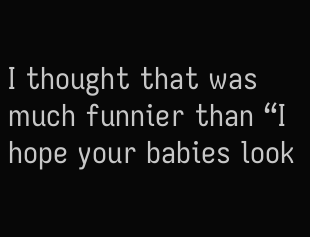I thought that was much funnier than “I hope your babies look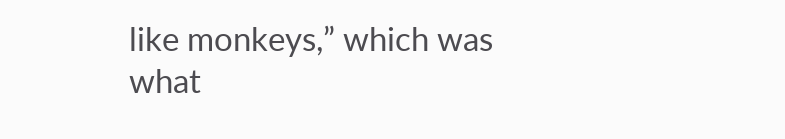like monkeys,” which was what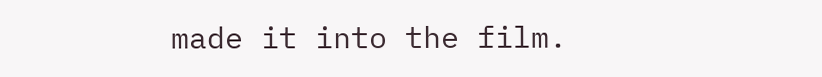made it into the film.